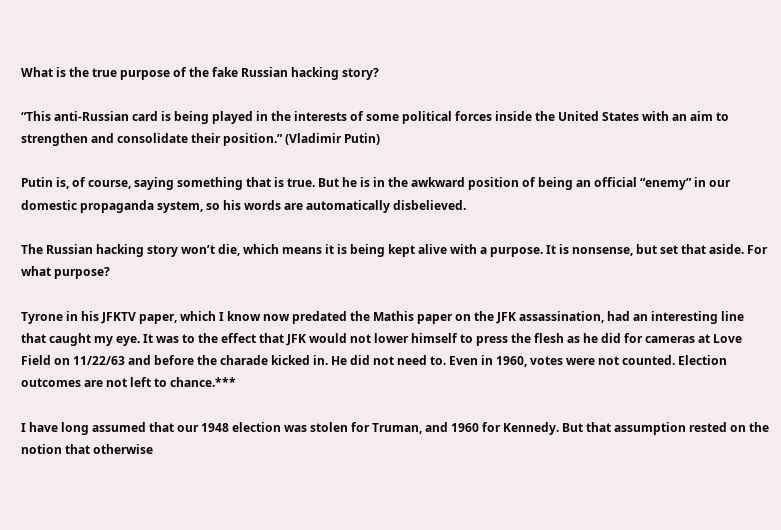What is the true purpose of the fake Russian hacking story?

“This anti-Russian card is being played in the interests of some political forces inside the United States with an aim to strengthen and consolidate their position.” (Vladimir Putin)

Putin is, of course, saying something that is true. But he is in the awkward position of being an official “enemy” in our domestic propaganda system, so his words are automatically disbelieved.

The Russian hacking story won’t die, which means it is being kept alive with a purpose. It is nonsense, but set that aside. For what purpose?

Tyrone in his JFKTV paper, which I know now predated the Mathis paper on the JFK assassination, had an interesting line that caught my eye. It was to the effect that JFK would not lower himself to press the flesh as he did for cameras at Love Field on 11/22/63 and before the charade kicked in. He did not need to. Even in 1960, votes were not counted. Election outcomes are not left to chance.***

I have long assumed that our 1948 election was stolen for Truman, and 1960 for Kennedy. But that assumption rested on the notion that otherwise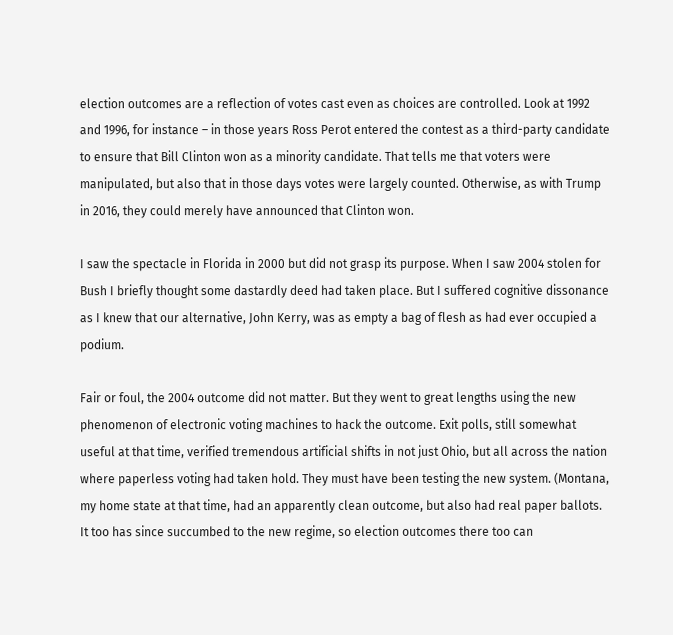election outcomes are a reflection of votes cast even as choices are controlled. Look at 1992 and 1996, for instance – in those years Ross Perot entered the contest as a third-party candidate to ensure that Bill Clinton won as a minority candidate. That tells me that voters were manipulated, but also that in those days votes were largely counted. Otherwise, as with Trump in 2016, they could merely have announced that Clinton won.

I saw the spectacle in Florida in 2000 but did not grasp its purpose. When I saw 2004 stolen for Bush I briefly thought some dastardly deed had taken place. But I suffered cognitive dissonance as I knew that our alternative, John Kerry, was as empty a bag of flesh as had ever occupied a podium.

Fair or foul, the 2004 outcome did not matter. But they went to great lengths using the new phenomenon of electronic voting machines to hack the outcome. Exit polls, still somewhat useful at that time, verified tremendous artificial shifts in not just Ohio, but all across the nation where paperless voting had taken hold. They must have been testing the new system. (Montana, my home state at that time, had an apparently clean outcome, but also had real paper ballots. It too has since succumbed to the new regime, so election outcomes there too can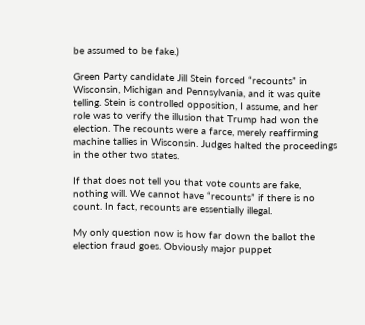be assumed to be fake.)

Green Party candidate Jill Stein forced “recounts” in Wisconsin, Michigan and Pennsylvania, and it was quite telling. Stein is controlled opposition, I assume, and her role was to verify the illusion that Trump had won the election. The recounts were a farce, merely reaffirming machine tallies in Wisconsin. Judges halted the proceedings in the other two states.

If that does not tell you that vote counts are fake, nothing will. We cannot have “recounts” if there is no count. In fact, recounts are essentially illegal.

My only question now is how far down the ballot the election fraud goes. Obviously major puppet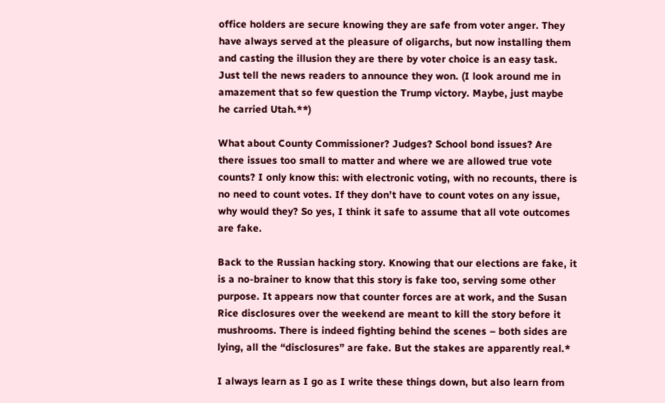office holders are secure knowing they are safe from voter anger. They have always served at the pleasure of oligarchs, but now installing them and casting the illusion they are there by voter choice is an easy task. Just tell the news readers to announce they won. (I look around me in amazement that so few question the Trump victory. Maybe, just maybe he carried Utah.**)

What about County Commissioner? Judges? School bond issues? Are there issues too small to matter and where we are allowed true vote counts? I only know this: with electronic voting, with no recounts, there is no need to count votes. If they don’t have to count votes on any issue, why would they? So yes, I think it safe to assume that all vote outcomes are fake.

Back to the Russian hacking story. Knowing that our elections are fake, it is a no-brainer to know that this story is fake too, serving some other purpose. It appears now that counter forces are at work, and the Susan Rice disclosures over the weekend are meant to kill the story before it mushrooms. There is indeed fighting behind the scenes – both sides are lying, all the “disclosures” are fake. But the stakes are apparently real.*

I always learn as I go as I write these things down, but also learn from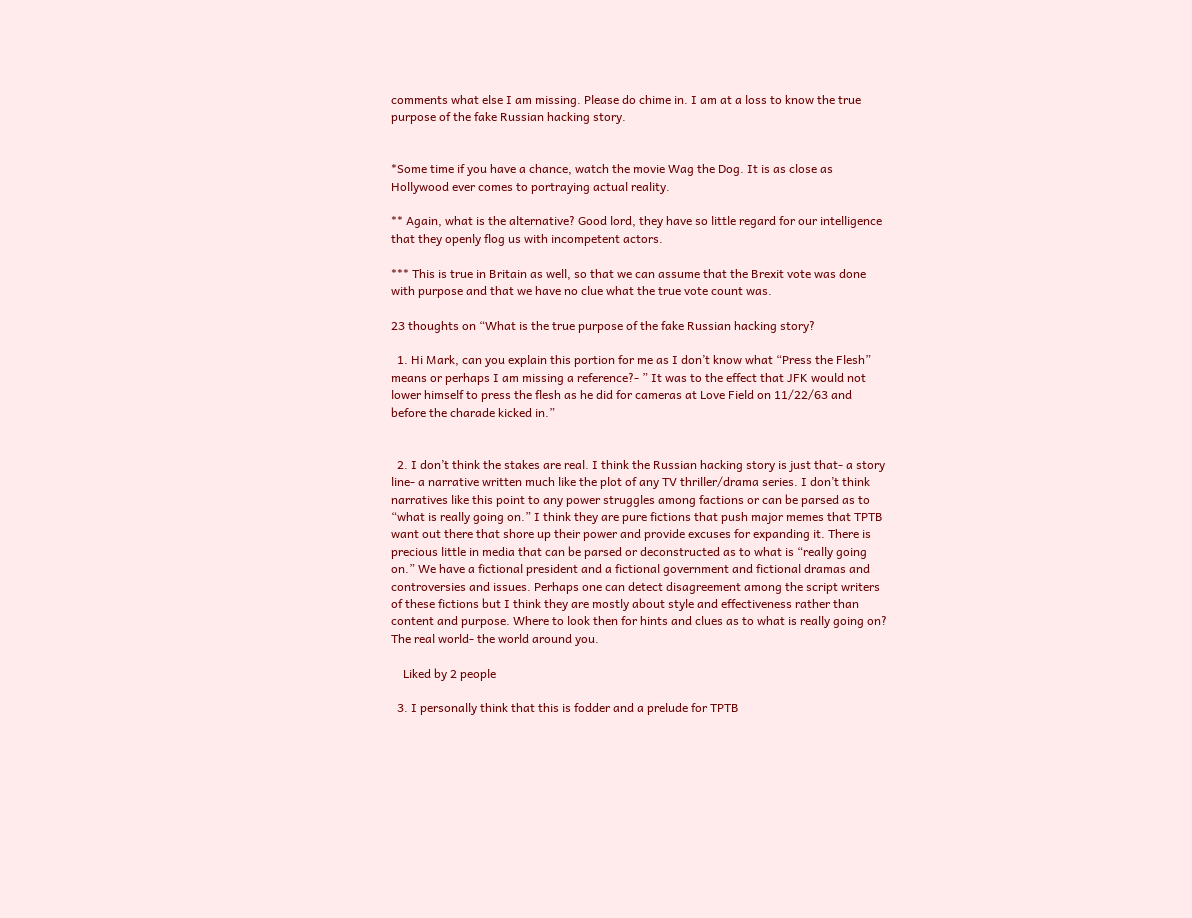comments what else I am missing. Please do chime in. I am at a loss to know the true purpose of the fake Russian hacking story.


*Some time if you have a chance, watch the movie Wag the Dog. It is as close as Hollywood ever comes to portraying actual reality.

** Again, what is the alternative? Good lord, they have so little regard for our intelligence that they openly flog us with incompetent actors.

*** This is true in Britain as well, so that we can assume that the Brexit vote was done with purpose and that we have no clue what the true vote count was.

23 thoughts on “What is the true purpose of the fake Russian hacking story?

  1. Hi Mark, can you explain this portion for me as I don’t know what “Press the Flesh” means or perhaps I am missing a reference?- ” It was to the effect that JFK would not lower himself to press the flesh as he did for cameras at Love Field on 11/22/63 and before the charade kicked in.”


  2. I don’t think the stakes are real. I think the Russian hacking story is just that- a story line- a narrative written much like the plot of any TV thriller/drama series. I don’t think narratives like this point to any power struggles among factions or can be parsed as to “what is really going on.” I think they are pure fictions that push major memes that TPTB want out there that shore up their power and provide excuses for expanding it. There is precious little in media that can be parsed or deconstructed as to what is “really going on.” We have a fictional president and a fictional government and fictional dramas and controversies and issues. Perhaps one can detect disagreement among the script writers of these fictions but I think they are mostly about style and effectiveness rather than content and purpose. Where to look then for hints and clues as to what is really going on? The real world- the world around you.

    Liked by 2 people

  3. I personally think that this is fodder and a prelude for TPTB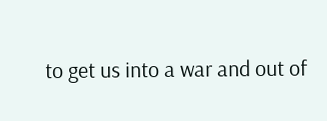to get us into a war and out of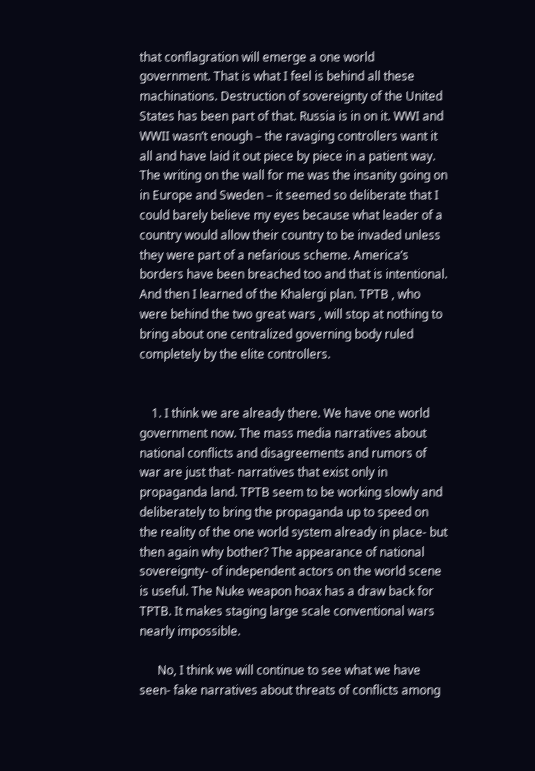that conflagration will emerge a one world government. That is what I feel is behind all these machinations. Destruction of sovereignty of the United States has been part of that. Russia is in on it. WWI and WWII wasn’t enough – the ravaging controllers want it all and have laid it out piece by piece in a patient way. The writing on the wall for me was the insanity going on in Europe and Sweden – it seemed so deliberate that I could barely believe my eyes because what leader of a country would allow their country to be invaded unless they were part of a nefarious scheme. America’s borders have been breached too and that is intentional. And then I learned of the Khalergi plan. TPTB , who were behind the two great wars , will stop at nothing to bring about one centralized governing body ruled completely by the elite controllers.


    1. I think we are already there. We have one world government now. The mass media narratives about national conflicts and disagreements and rumors of war are just that- narratives that exist only in propaganda land. TPTB seem to be working slowly and deliberately to bring the propaganda up to speed on the reality of the one world system already in place- but then again why bother? The appearance of national sovereignty- of independent actors on the world scene is useful. The Nuke weapon hoax has a draw back for TPTB. It makes staging large scale conventional wars nearly impossible.

      No, I think we will continue to see what we have seen- fake narratives about threats of conflicts among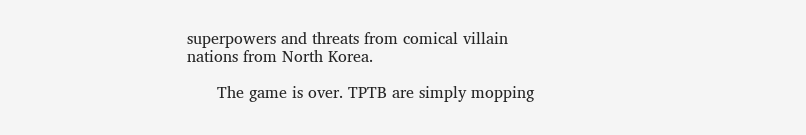superpowers and threats from comical villain nations from North Korea.

      The game is over. TPTB are simply mopping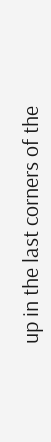up in the last corners of the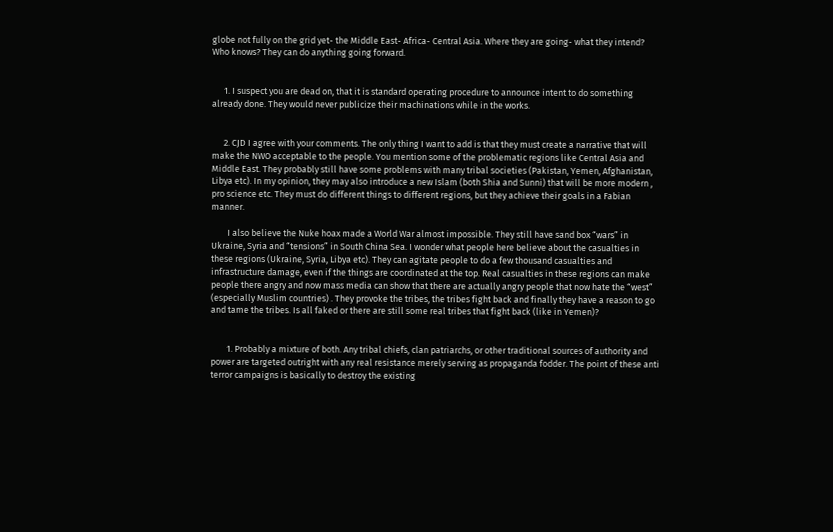globe not fully on the grid yet- the Middle East- Africa- Central Asia. Where they are going- what they intend? Who knows? They can do anything going forward.


      1. I suspect you are dead on, that it is standard operating procedure to announce intent to do something already done. They would never publicize their machinations while in the works.


      2. CJD I agree with your comments. The only thing I want to add is that they must create a narrative that will make the NWO acceptable to the people. You mention some of the problematic regions like Central Asia and Middle East. They probably still have some problems with many tribal societies (Pakistan, Yemen, Afghanistan, Libya etc). In my opinion, they may also introduce a new Islam (both Shia and Sunni) that will be more modern , pro science etc. They must do different things to different regions, but they achieve their goals in a Fabian manner.

        I also believe the Nuke hoax made a World War almost impossible. They still have sand box “wars” in Ukraine, Syria and “tensions” in South China Sea. I wonder what people here believe about the casualties in these regions (Ukraine, Syria, Libya etc). They can agitate people to do a few thousand casualties and infrastructure damage, even if the things are coordinated at the top. Real casualties in these regions can make people there angry and now mass media can show that there are actually angry people that now hate the “west” (especially Muslim countries) . They provoke the tribes, the tribes fight back and finally they have a reason to go and tame the tribes. Is all faked or there are still some real tribes that fight back (like in Yemen)?


        1. Probably a mixture of both. Any tribal chiefs, clan patriarchs, or other traditional sources of authority and power are targeted outright with any real resistance merely serving as propaganda fodder. The point of these anti terror campaigns is basically to destroy the existing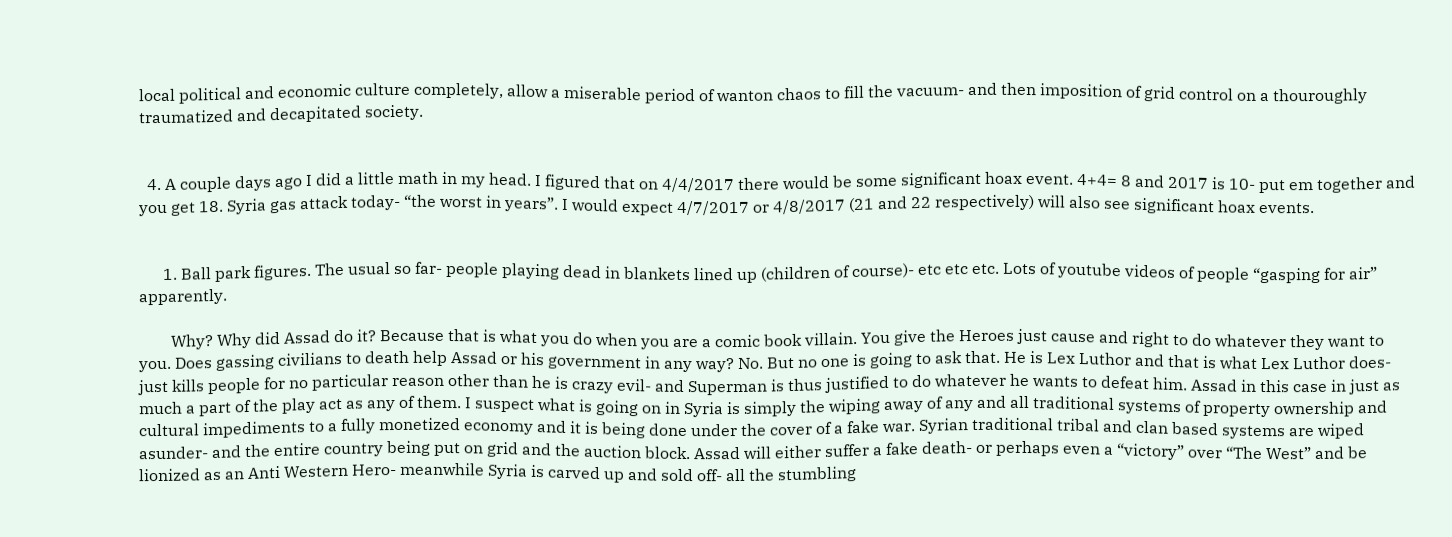local political and economic culture completely, allow a miserable period of wanton chaos to fill the vacuum- and then imposition of grid control on a thouroughly traumatized and decapitated society.


  4. A couple days ago I did a little math in my head. I figured that on 4/4/2017 there would be some significant hoax event. 4+4= 8 and 2017 is 10- put em together and you get 18. Syria gas attack today- “the worst in years”. I would expect 4/7/2017 or 4/8/2017 (21 and 22 respectively) will also see significant hoax events.


      1. Ball park figures. The usual so far- people playing dead in blankets lined up (children of course)- etc etc etc. Lots of youtube videos of people “gasping for air” apparently.

        Why? Why did Assad do it? Because that is what you do when you are a comic book villain. You give the Heroes just cause and right to do whatever they want to you. Does gassing civilians to death help Assad or his government in any way? No. But no one is going to ask that. He is Lex Luthor and that is what Lex Luthor does- just kills people for no particular reason other than he is crazy evil- and Superman is thus justified to do whatever he wants to defeat him. Assad in this case in just as much a part of the play act as any of them. I suspect what is going on in Syria is simply the wiping away of any and all traditional systems of property ownership and cultural impediments to a fully monetized economy and it is being done under the cover of a fake war. Syrian traditional tribal and clan based systems are wiped asunder- and the entire country being put on grid and the auction block. Assad will either suffer a fake death- or perhaps even a “victory” over “The West” and be lionized as an Anti Western Hero- meanwhile Syria is carved up and sold off- all the stumbling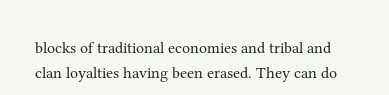blocks of traditional economies and tribal and clan loyalties having been erased. They can do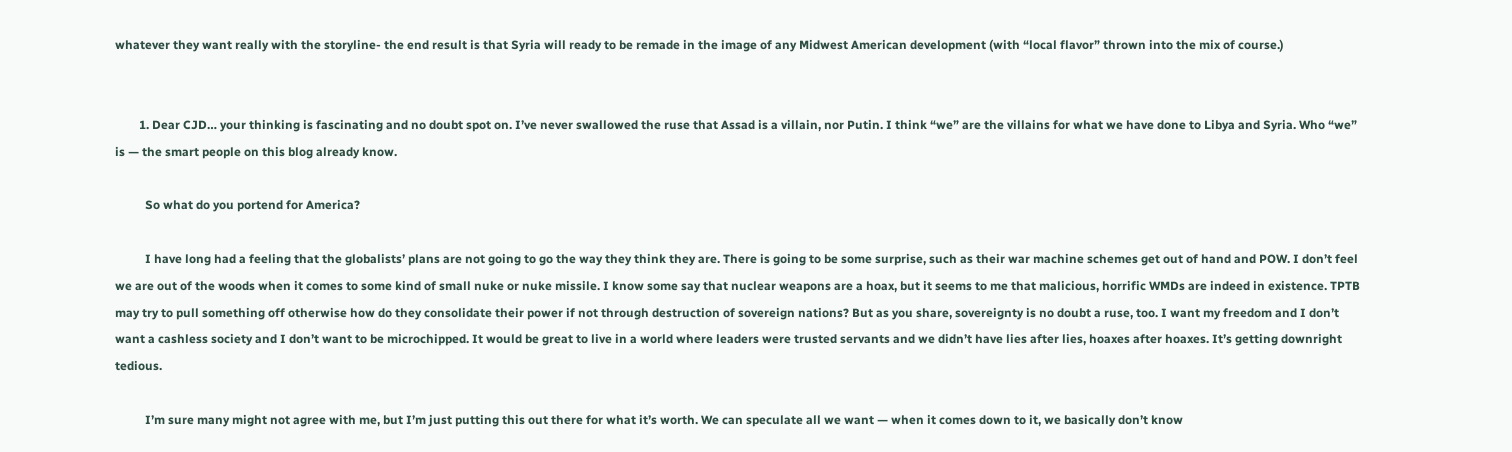whatever they want really with the storyline- the end result is that Syria will ready to be remade in the image of any Midwest American development (with “local flavor” thrown into the mix of course.)


        1. Dear CJD… your thinking is fascinating and no doubt spot on. I’ve never swallowed the ruse that Assad is a villain, nor Putin. I think “we” are the villains for what we have done to Libya and Syria. Who “we” is — the smart people on this blog already know.

          So what do you portend for America?

          I have long had a feeling that the globalists’ plans are not going to go the way they think they are. There is going to be some surprise, such as their war machine schemes get out of hand and POW. I don’t feel we are out of the woods when it comes to some kind of small nuke or nuke missile. I know some say that nuclear weapons are a hoax, but it seems to me that malicious, horrific WMDs are indeed in existence. TPTB may try to pull something off otherwise how do they consolidate their power if not through destruction of sovereign nations? But as you share, sovereignty is no doubt a ruse, too. I want my freedom and I don’t want a cashless society and I don’t want to be microchipped. It would be great to live in a world where leaders were trusted servants and we didn’t have lies after lies, hoaxes after hoaxes. It’s getting downright tedious.

          I’m sure many might not agree with me, but I’m just putting this out there for what it’s worth. We can speculate all we want — when it comes down to it, we basically don’t know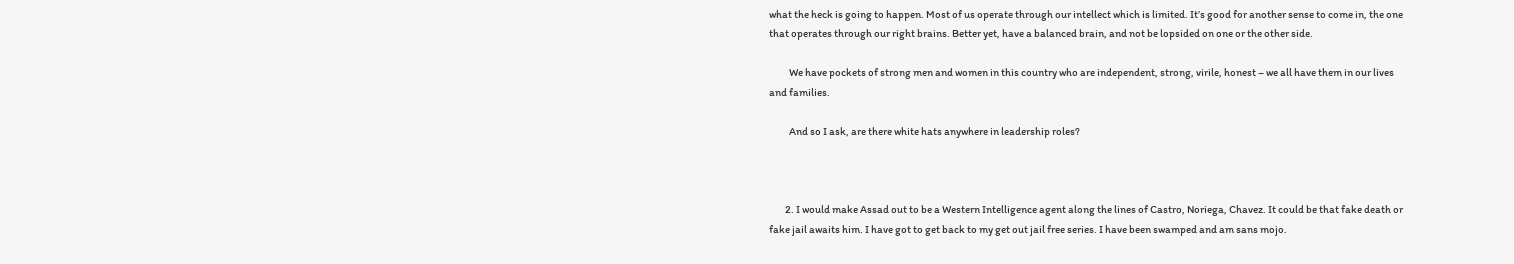what the heck is going to happen. Most of us operate through our intellect which is limited. It’s good for another sense to come in, the one that operates through our right brains. Better yet, have a balanced brain, and not be lopsided on one or the other side.

          We have pockets of strong men and women in this country who are independent, strong, virile, honest – we all have them in our lives and families.

          And so I ask, are there white hats anywhere in leadership roles?



        2. I would make Assad out to be a Western Intelligence agent along the lines of Castro, Noriega, Chavez. It could be that fake death or fake jail awaits him. I have got to get back to my get out jail free series. I have been swamped and am sans mojo.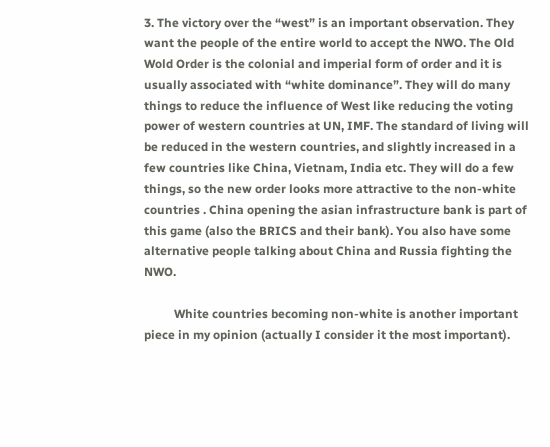3. The victory over the “west” is an important observation. They want the people of the entire world to accept the NWO. The Old Wold Order is the colonial and imperial form of order and it is usually associated with “white dominance”. They will do many things to reduce the influence of West like reducing the voting power of western countries at UN, IMF. The standard of living will be reduced in the western countries, and slightly increased in a few countries like China, Vietnam, India etc. They will do a few things, so the new order looks more attractive to the non-white countries . China opening the asian infrastructure bank is part of this game (also the BRICS and their bank). You also have some alternative people talking about China and Russia fighting the NWO.

          White countries becoming non-white is another important piece in my opinion (actually I consider it the most important).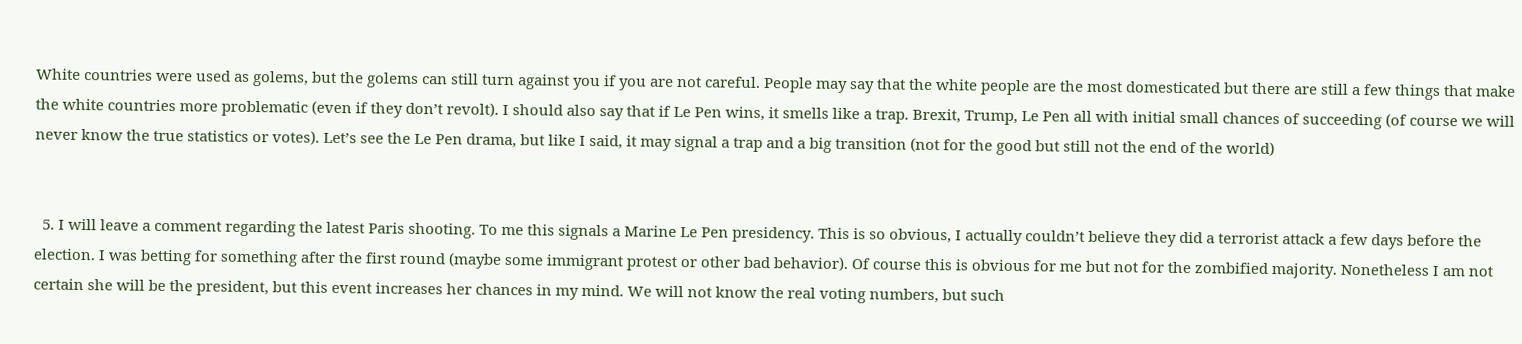White countries were used as golems, but the golems can still turn against you if you are not careful. People may say that the white people are the most domesticated but there are still a few things that make the white countries more problematic (even if they don’t revolt). I should also say that if Le Pen wins, it smells like a trap. Brexit, Trump, Le Pen all with initial small chances of succeeding (of course we will never know the true statistics or votes). Let’s see the Le Pen drama, but like I said, it may signal a trap and a big transition (not for the good but still not the end of the world)


  5. I will leave a comment regarding the latest Paris shooting. To me this signals a Marine Le Pen presidency. This is so obvious, I actually couldn’t believe they did a terrorist attack a few days before the election. I was betting for something after the first round (maybe some immigrant protest or other bad behavior). Of course this is obvious for me but not for the zombified majority. Nonetheless I am not certain she will be the president, but this event increases her chances in my mind. We will not know the real voting numbers, but such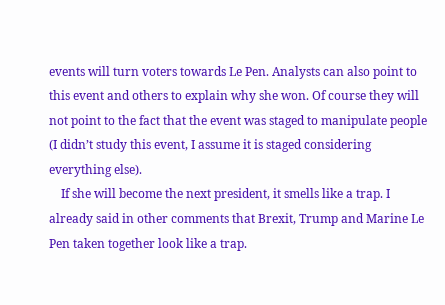events will turn voters towards Le Pen. Analysts can also point to this event and others to explain why she won. Of course they will not point to the fact that the event was staged to manipulate people (I didn’t study this event, I assume it is staged considering everything else).
    If she will become the next president, it smells like a trap. I already said in other comments that Brexit, Trump and Marine Le Pen taken together look like a trap.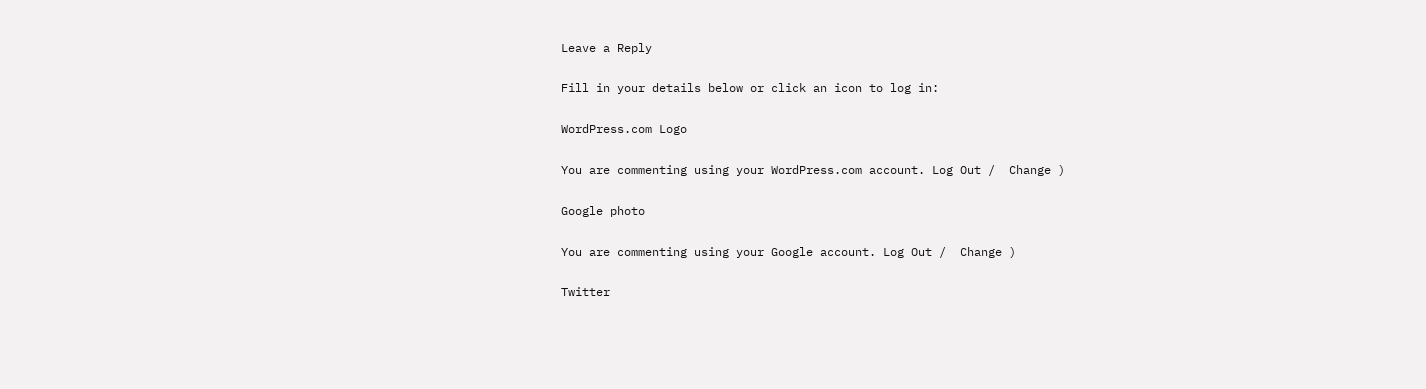Leave a Reply

Fill in your details below or click an icon to log in:

WordPress.com Logo

You are commenting using your WordPress.com account. Log Out /  Change )

Google photo

You are commenting using your Google account. Log Out /  Change )

Twitter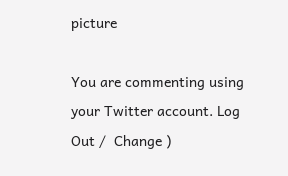picture

You are commenting using your Twitter account. Log Out /  Change )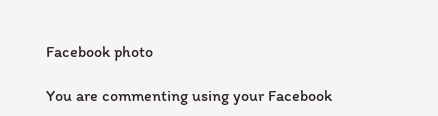Facebook photo

You are commenting using your Facebook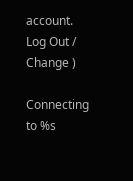account. Log Out /  Change )

Connecting to %s